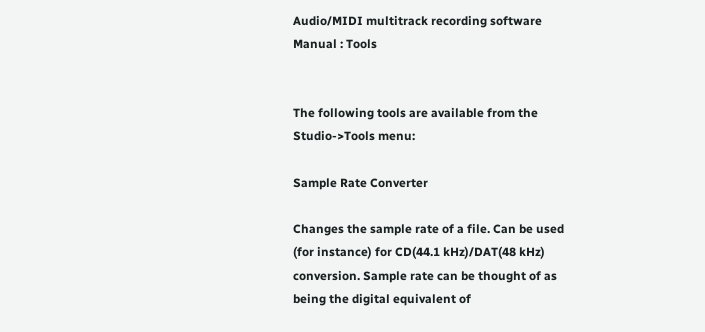Audio/MIDI multitrack recording software
Manual : Tools


The following tools are available from the Studio->Tools menu:

Sample Rate Converter

Changes the sample rate of a file. Can be used (for instance) for CD(44.1 kHz)/DAT(48 kHz) conversion. Sample rate can be thought of as being the digital equivalent of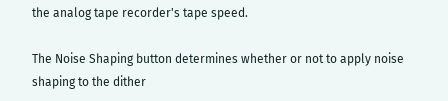the analog tape recorder's tape speed.

The Noise Shaping button determines whether or not to apply noise shaping to the dither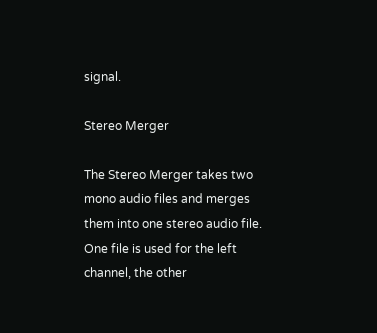signal.

Stereo Merger

The Stereo Merger takes two mono audio files and merges them into one stereo audio file. One file is used for the left channel, the other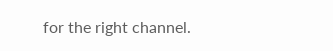for the right channel.